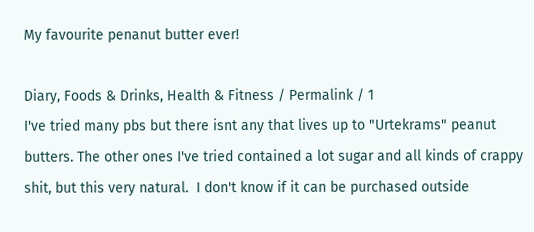My favourite penanut butter ever!

Diary, Foods & Drinks, Health & Fitness / Permalink / 1
I've tried many pbs but there isnt any that lives up to "Urtekrams" peanut butters. The other ones I've tried contained a lot sugar and all kinds of crappy shit, but this very natural.  I don't know if it can be purchased outside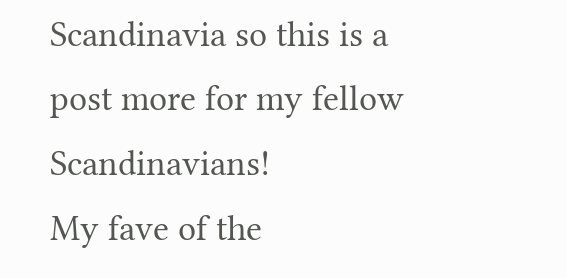Scandinavia so this is a post more for my fellow Scandinavians!
My fave of the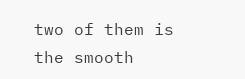two of them is the smooth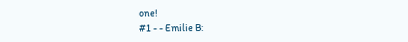one!
#1 - - Emilie B: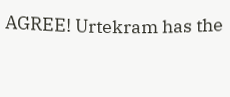AGREE! Urtekram has the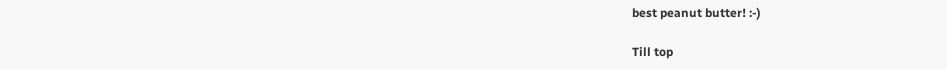best peanut butter! :-)

Till top